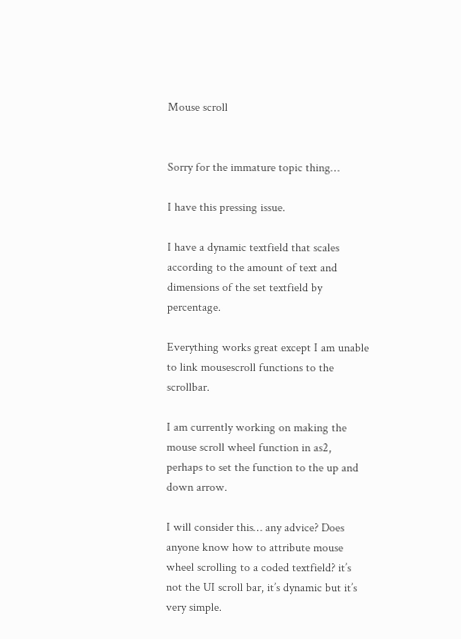Mouse scroll


Sorry for the immature topic thing…

I have this pressing issue.

I have a dynamic textfield that scales according to the amount of text and dimensions of the set textfield by percentage.

Everything works great except I am unable to link mousescroll functions to the scrollbar.

I am currently working on making the mouse scroll wheel function in as2, perhaps to set the function to the up and down arrow.

I will consider this… any advice? Does anyone know how to attribute mouse wheel scrolling to a coded textfield? it’s not the UI scroll bar, it’s dynamic but it’s very simple.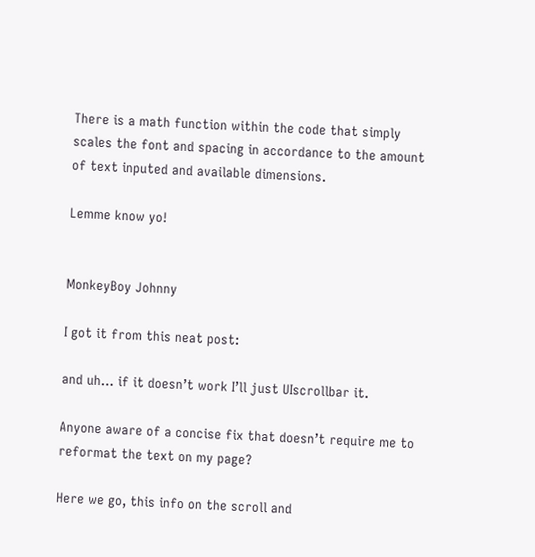There is a math function within the code that simply scales the font and spacing in accordance to the amount of text inputed and available dimensions.

Lemme know yo!


MonkeyBoy Johnny

I got it from this neat post:

and uh… if it doesn’t work I’ll just UIscrollbar it.

Anyone aware of a concise fix that doesn’t require me to reformat the text on my page?

Here we go, this info on the scroll and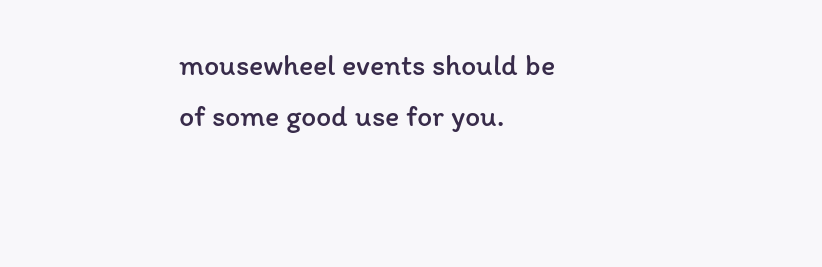mousewheel events should be of some good use for you.